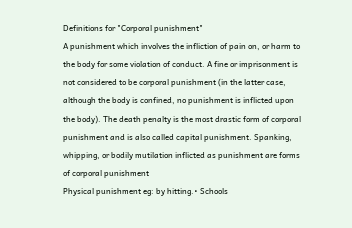Definitions for "Corporal punishment"
A punishment which involves the infliction of pain on, or harm to the body for some violation of conduct. A fine or imprisonment is not considered to be corporal punishment (in the latter case, although the body is confined, no punishment is inflicted upon the body). The death penalty is the most drastic form of corporal punishment and is also called capital punishment. Spanking, whipping, or bodily mutilation inflicted as punishment are forms of corporal punishment
Physical punishment eg: by hitting.• Schools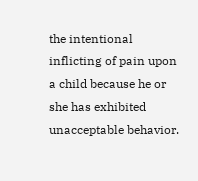the intentional inflicting of pain upon a child because he or she has exhibited unacceptable behavior.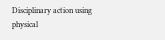Disciplinary action using physical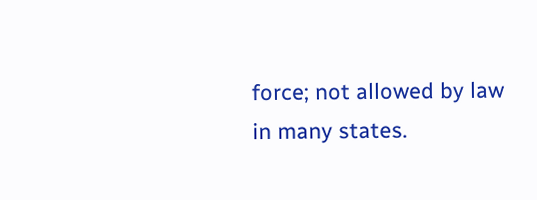force; not allowed by law in many states.